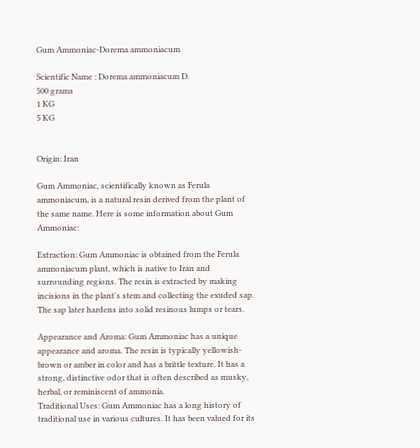Gum Ammoniac-Dorema ammoniacum

Scientific Name : Dorema ammoniacum D.
500 grams
1 KG
5 KG


Origin: Iran

Gum Ammoniac, scientifically known as Ferula ammoniacum, is a natural resin derived from the plant of the same name. Here is some information about Gum Ammoniac:

Extraction: Gum Ammoniac is obtained from the Ferula ammoniacum plant, which is native to Iran and surrounding regions. The resin is extracted by making incisions in the plant's stem and collecting the exuded sap. The sap later hardens into solid resinous lumps or tears.

Appearance and Aroma: Gum Ammoniac has a unique appearance and aroma. The resin is typically yellowish-brown or amber in color and has a brittle texture. It has a strong, distinctive odor that is often described as musky, herbal, or reminiscent of ammonia.
Traditional Uses: Gum Ammoniac has a long history of traditional use in various cultures. It has been valued for its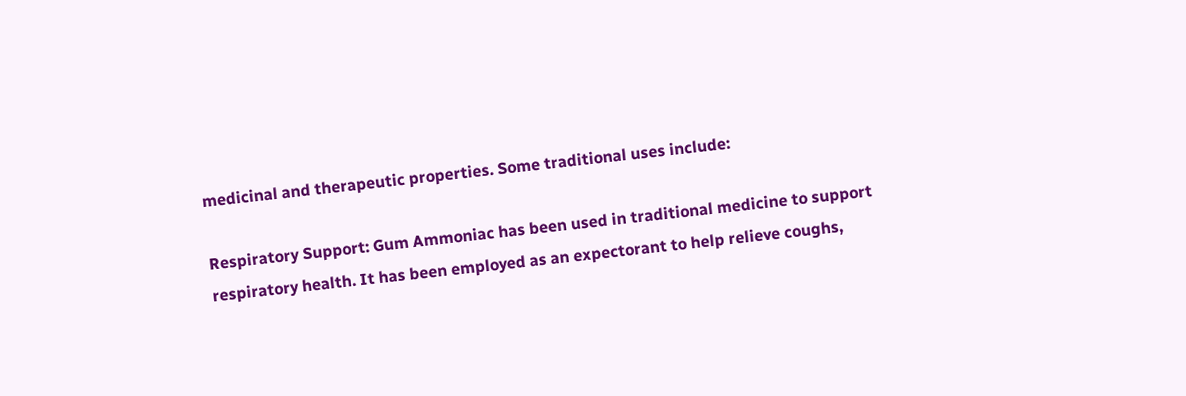medicinal and therapeutic properties. Some traditional uses include:

Respiratory Support: Gum Ammoniac has been used in traditional medicine to support respiratory health. It has been employed as an expectorant to help relieve coughs,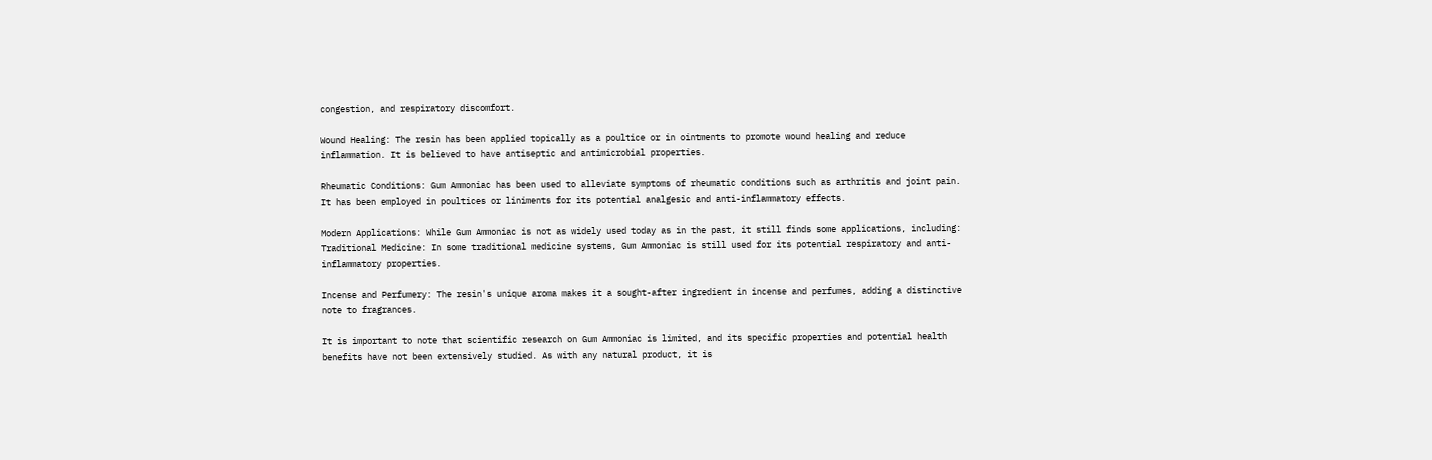congestion, and respiratory discomfort.

Wound Healing: The resin has been applied topically as a poultice or in ointments to promote wound healing and reduce inflammation. It is believed to have antiseptic and antimicrobial properties.

Rheumatic Conditions: Gum Ammoniac has been used to alleviate symptoms of rheumatic conditions such as arthritis and joint pain. It has been employed in poultices or liniments for its potential analgesic and anti-inflammatory effects.

Modern Applications: While Gum Ammoniac is not as widely used today as in the past, it still finds some applications, including:
Traditional Medicine: In some traditional medicine systems, Gum Ammoniac is still used for its potential respiratory and anti-inflammatory properties.

Incense and Perfumery: The resin's unique aroma makes it a sought-after ingredient in incense and perfumes, adding a distinctive note to fragrances.

It is important to note that scientific research on Gum Ammoniac is limited, and its specific properties and potential health benefits have not been extensively studied. As with any natural product, it is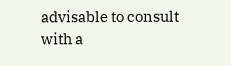advisable to consult with a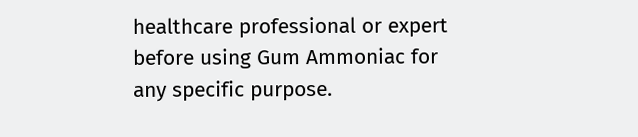healthcare professional or expert before using Gum Ammoniac for any specific purpose.